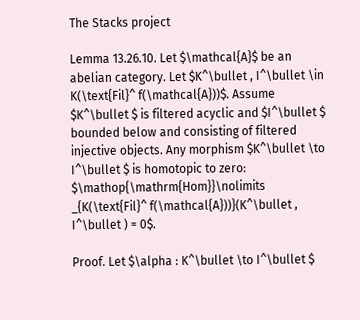The Stacks project

Lemma 13.26.10. Let $\mathcal{A}$ be an abelian category. Let $K^\bullet , I^\bullet \in K(\text{Fil}^ f(\mathcal{A}))$. Assume $K^\bullet $ is filtered acyclic and $I^\bullet $ bounded below and consisting of filtered injective objects. Any morphism $K^\bullet \to I^\bullet $ is homotopic to zero: $\mathop{\mathrm{Hom}}\nolimits _{K(\text{Fil}^ f(\mathcal{A}))}(K^\bullet , I^\bullet ) = 0$.

Proof. Let $\alpha : K^\bullet \to I^\bullet $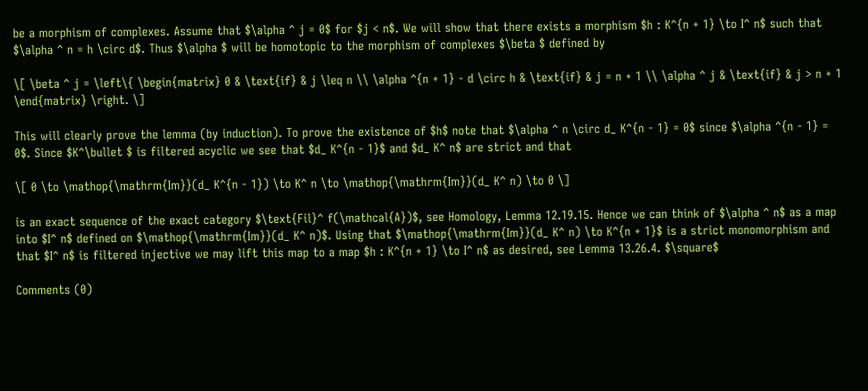be a morphism of complexes. Assume that $\alpha ^ j = 0$ for $j < n$. We will show that there exists a morphism $h : K^{n + 1} \to I^ n$ such that $\alpha ^ n = h \circ d$. Thus $\alpha $ will be homotopic to the morphism of complexes $\beta $ defined by

\[ \beta ^ j = \left\{ \begin{matrix} 0 & \text{if} & j \leq n \\ \alpha ^{n + 1} - d \circ h & \text{if} & j = n + 1 \\ \alpha ^ j & \text{if} & j > n + 1 \end{matrix} \right. \]

This will clearly prove the lemma (by induction). To prove the existence of $h$ note that $\alpha ^ n \circ d_ K^{n - 1} = 0$ since $\alpha ^{n - 1} = 0$. Since $K^\bullet $ is filtered acyclic we see that $d_ K^{n - 1}$ and $d_ K^ n$ are strict and that

\[ 0 \to \mathop{\mathrm{Im}}(d_ K^{n - 1}) \to K^ n \to \mathop{\mathrm{Im}}(d_ K^ n) \to 0 \]

is an exact sequence of the exact category $\text{Fil}^ f(\mathcal{A})$, see Homology, Lemma 12.19.15. Hence we can think of $\alpha ^ n$ as a map into $I^ n$ defined on $\mathop{\mathrm{Im}}(d_ K^ n)$. Using that $\mathop{\mathrm{Im}}(d_ K^ n) \to K^{n + 1}$ is a strict monomorphism and that $I^ n$ is filtered injective we may lift this map to a map $h : K^{n + 1} \to I^ n$ as desired, see Lemma 13.26.4. $\square$

Comments (0)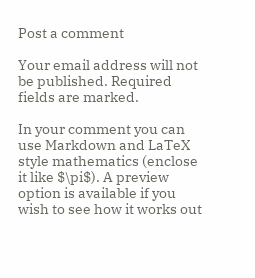Post a comment

Your email address will not be published. Required fields are marked.

In your comment you can use Markdown and LaTeX style mathematics (enclose it like $\pi$). A preview option is available if you wish to see how it works out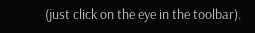(just click on the eye in the toolbar).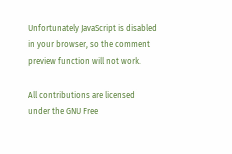Unfortunately JavaScript is disabled in your browser, so the comment preview function will not work.

All contributions are licensed under the GNU Free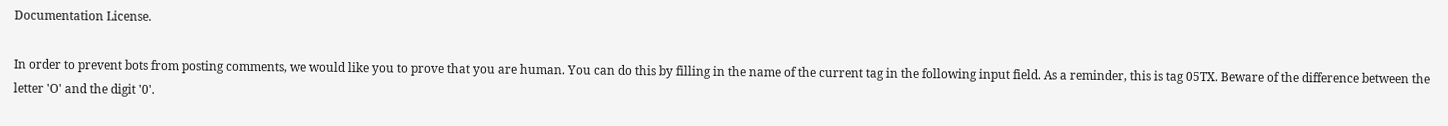Documentation License.

In order to prevent bots from posting comments, we would like you to prove that you are human. You can do this by filling in the name of the current tag in the following input field. As a reminder, this is tag 05TX. Beware of the difference between the letter 'O' and the digit '0'.